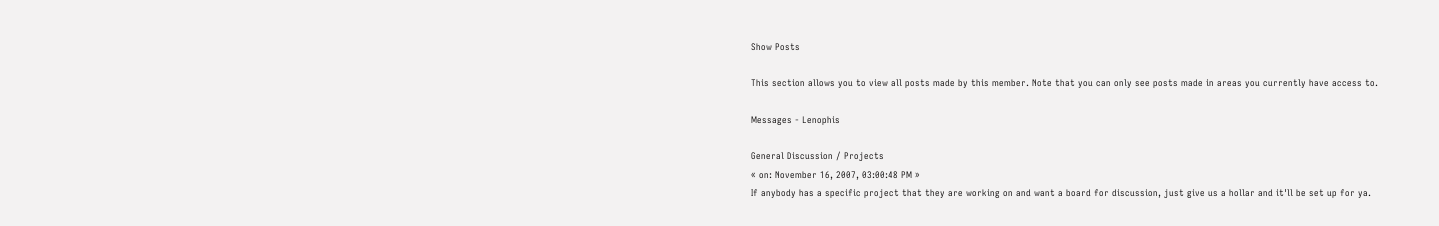Show Posts

This section allows you to view all posts made by this member. Note that you can only see posts made in areas you currently have access to.

Messages - Lenophis

General Discussion / Projects
« on: November 16, 2007, 03:00:48 PM »
If anybody has a specific project that they are working on and want a board for discussion, just give us a hollar and it'll be set up for ya.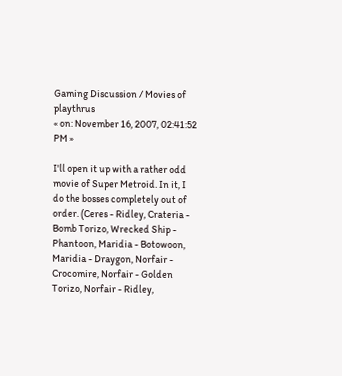Gaming Discussion / Movies of playthrus
« on: November 16, 2007, 02:41:52 PM »

I'll open it up with a rather odd movie of Super Metroid. In it, I do the bosses completely out of order. (Ceres - Ridley, Crateria - Bomb Torizo, Wrecked Ship - Phantoon, Maridia - Botowoon, Maridia - Draygon, Norfair - Crocomire, Norfair - Golden Torizo, Norfair - Ridley,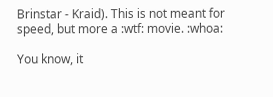Brinstar - Kraid). This is not meant for speed, but more a :wtf: movie. :whoa:

You know, it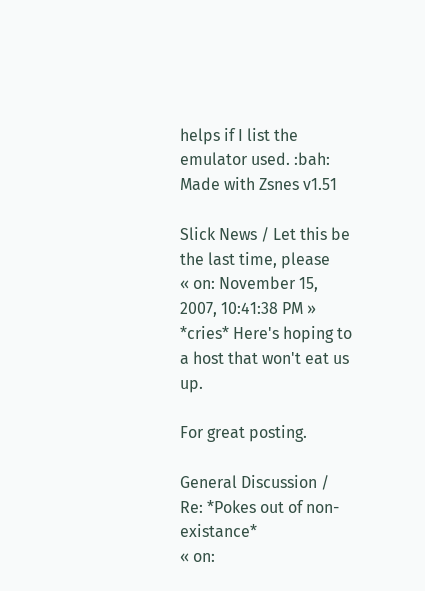helps if I list the emulator used. :bah: Made with Zsnes v1.51

Slick News / Let this be the last time, please
« on: November 15, 2007, 10:41:38 PM »
*cries* Here's hoping to a host that won't eat us up.

For great posting.

General Discussion / Re: *Pokes out of non-existance*
« on: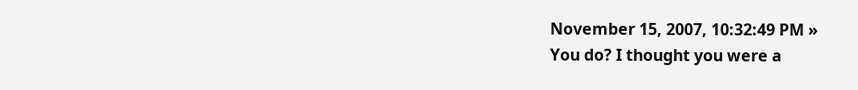November 15, 2007, 10:32:49 PM »
You do? I thought you were a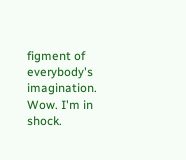figment of everybody's imagination. Wow. I'm in shock.